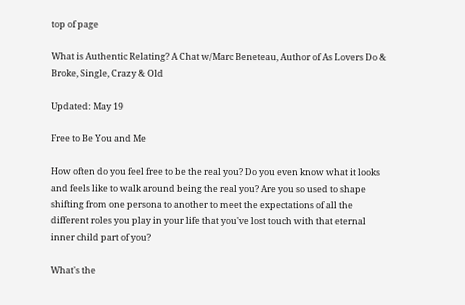top of page

What is Authentic Relating? A Chat w/Marc Beneteau, Author of As Lovers Do & Broke, Single, Crazy & Old

Updated: May 19

Free to Be You and Me

How often do you feel free to be the real you? Do you even know what it looks and feels like to walk around being the real you? Are you so used to shape shifting from one persona to another to meet the expectations of all the different roles you play in your life that you've lost touch with that eternal inner child part of you?

What's the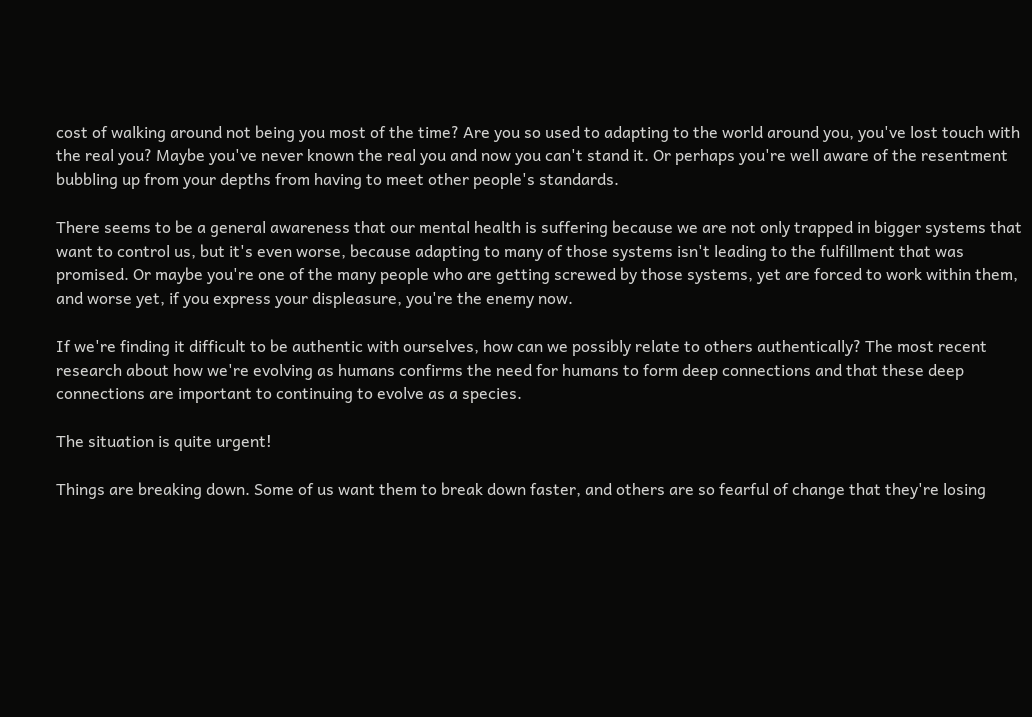cost of walking around not being you most of the time? Are you so used to adapting to the world around you, you've lost touch with the real you? Maybe you've never known the real you and now you can't stand it. Or perhaps you're well aware of the resentment bubbling up from your depths from having to meet other people's standards.

There seems to be a general awareness that our mental health is suffering because we are not only trapped in bigger systems that want to control us, but it's even worse, because adapting to many of those systems isn't leading to the fulfillment that was promised. Or maybe you're one of the many people who are getting screwed by those systems, yet are forced to work within them, and worse yet, if you express your displeasure, you're the enemy now.

If we're finding it difficult to be authentic with ourselves, how can we possibly relate to others authentically? The most recent research about how we're evolving as humans confirms the need for humans to form deep connections and that these deep connections are important to continuing to evolve as a species.

The situation is quite urgent!

Things are breaking down. Some of us want them to break down faster, and others are so fearful of change that they're losing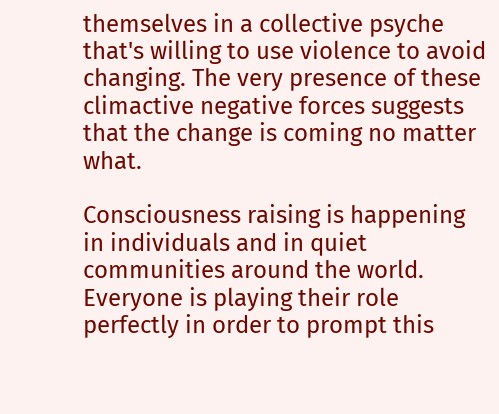themselves in a collective psyche that's willing to use violence to avoid changing. The very presence of these climactive negative forces suggests that the change is coming no matter what.

Consciousness raising is happening in individuals and in quiet communities around the world. Everyone is playing their role perfectly in order to prompt this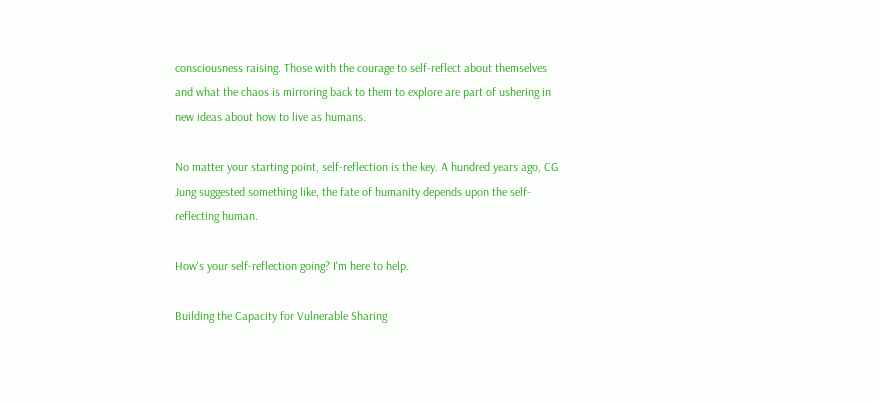consciousness raising. Those with the courage to self-reflect about themselves and what the chaos is mirroring back to them to explore are part of ushering in new ideas about how to live as humans.

No matter your starting point, self-reflection is the key. A hundred years ago, CG Jung suggested something like, the fate of humanity depends upon the self-reflecting human.

How's your self-reflection going? I'm here to help.

Building the Capacity for Vulnerable Sharing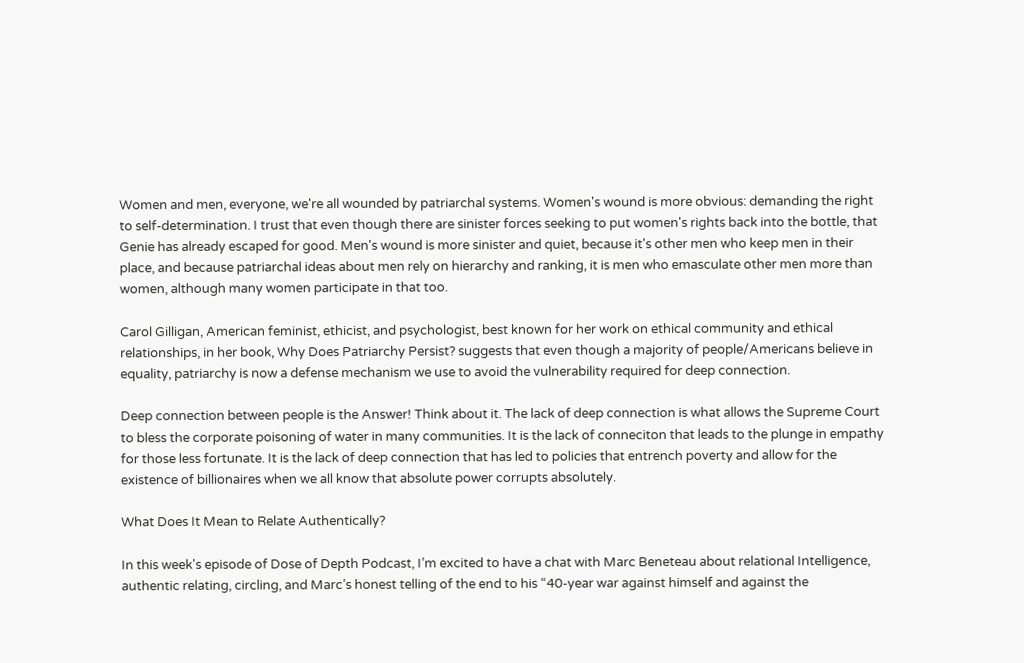Women and men, everyone, we're all wounded by patriarchal systems. Women's wound is more obvious: demanding the right to self-determination. I trust that even though there are sinister forces seeking to put women's rights back into the bottle, that Genie has already escaped for good. Men's wound is more sinister and quiet, because it's other men who keep men in their place, and because patriarchal ideas about men rely on hierarchy and ranking, it is men who emasculate other men more than women, although many women participate in that too.

Carol Gilligan, American feminist, ethicist, and psychologist, best known for her work on ethical community and ethical relationships, in her book, Why Does Patriarchy Persist? suggests that even though a majority of people/Americans believe in equality, patriarchy is now a defense mechanism we use to avoid the vulnerability required for deep connection.

Deep connection between people is the Answer! Think about it. The lack of deep connection is what allows the Supreme Court to bless the corporate poisoning of water in many communities. It is the lack of conneciton that leads to the plunge in empathy for those less fortunate. It is the lack of deep connection that has led to policies that entrench poverty and allow for the existence of billionaires when we all know that absolute power corrupts absolutely.

What Does It Mean to Relate Authentically?

In this week's episode of Dose of Depth Podcast, I’m excited to have a chat with Marc Beneteau about relational Intelligence, authentic relating, circling, and Marc’s honest telling of the end to his “40-year war against himself and against the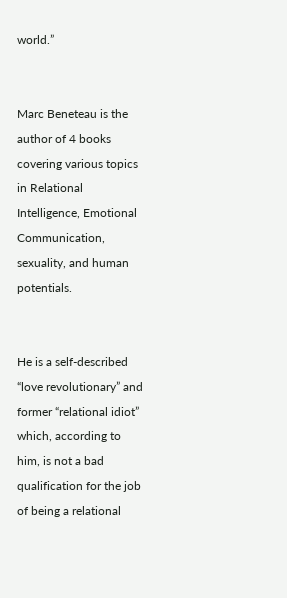world.”


Marc Beneteau is the author of 4 books covering various topics in Relational Intelligence, Emotional Communication, sexuality, and human potentials.


He is a self-described “love revolutionary” and former “relational idiot” which, according to him, is not a bad qualification for the job of being a relational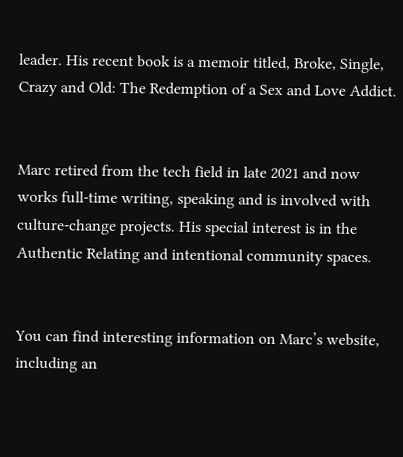leader. His recent book is a memoir titled, Broke, Single, Crazy and Old: The Redemption of a Sex and Love Addict.


Marc retired from the tech field in late 2021 and now works full-time writing, speaking and is involved with culture-change projects. His special interest is in the Authentic Relating and intentional community spaces.


You can find interesting information on Marc’s website, including an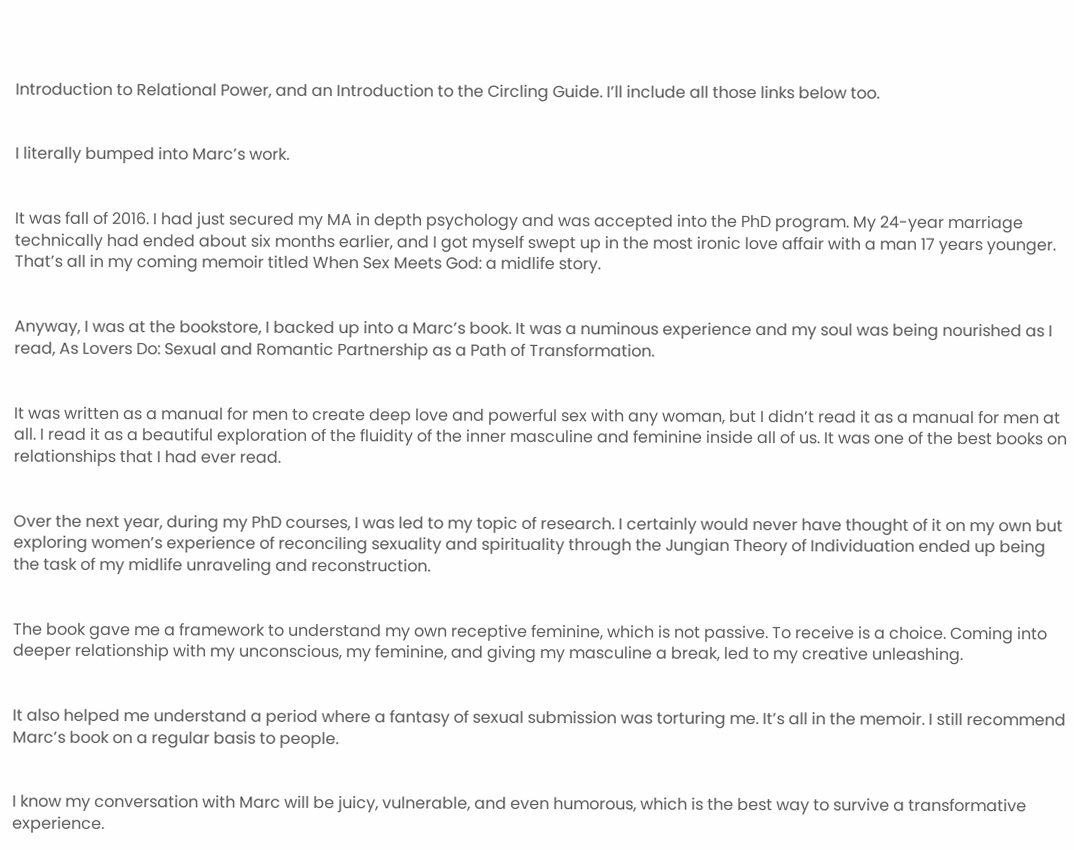Introduction to Relational Power, and an Introduction to the Circling Guide. I’ll include all those links below too.


I literally bumped into Marc’s work.


It was fall of 2016. I had just secured my MA in depth psychology and was accepted into the PhD program. My 24-year marriage technically had ended about six months earlier, and I got myself swept up in the most ironic love affair with a man 17 years younger. That’s all in my coming memoir titled When Sex Meets God: a midlife story.


Anyway, I was at the bookstore, I backed up into a Marc’s book. It was a numinous experience and my soul was being nourished as I read, As Lovers Do: Sexual and Romantic Partnership as a Path of Transformation.


It was written as a manual for men to create deep love and powerful sex with any woman, but I didn’t read it as a manual for men at all. I read it as a beautiful exploration of the fluidity of the inner masculine and feminine inside all of us. It was one of the best books on relationships that I had ever read.


Over the next year, during my PhD courses, I was led to my topic of research. I certainly would never have thought of it on my own but exploring women’s experience of reconciling sexuality and spirituality through the Jungian Theory of Individuation ended up being the task of my midlife unraveling and reconstruction.


The book gave me a framework to understand my own receptive feminine, which is not passive. To receive is a choice. Coming into deeper relationship with my unconscious, my feminine, and giving my masculine a break, led to my creative unleashing.


It also helped me understand a period where a fantasy of sexual submission was torturing me. It’s all in the memoir. I still recommend Marc’s book on a regular basis to people.


I know my conversation with Marc will be juicy, vulnerable, and even humorous, which is the best way to survive a transformative experience.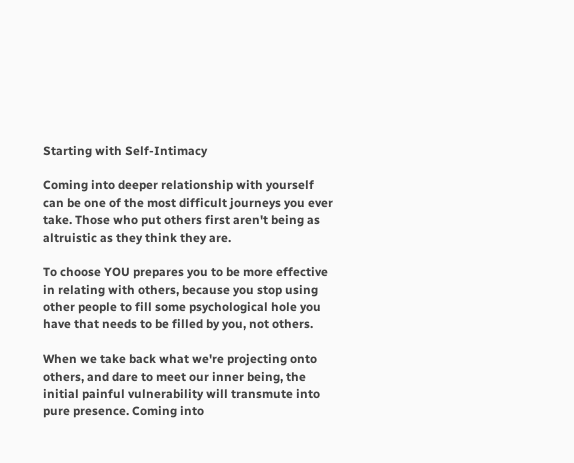Starting with Self-Intimacy

Coming into deeper relationship with yourself can be one of the most difficult journeys you ever take. Those who put others first aren't being as altruistic as they think they are.

To choose YOU prepares you to be more effective in relating with others, because you stop using other people to fill some psychological hole you have that needs to be filled by you, not others.

When we take back what we're projecting onto others, and dare to meet our inner being, the initial painful vulnerability will transmute into pure presence. Coming into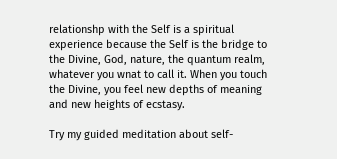relationshp with the Self is a spiritual experience because the Self is the bridge to the Divine, God, nature, the quantum realm, whatever you wnat to call it. When you touch the Divine, you feel new depths of meaning and new heights of ecstasy.

Try my guided meditation about self-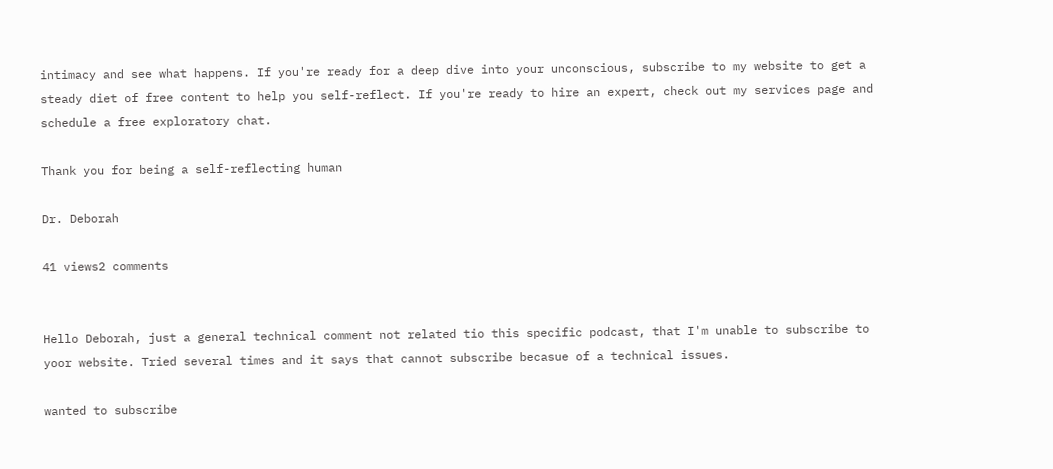intimacy and see what happens. If you're ready for a deep dive into your unconscious, subscribe to my website to get a steady diet of free content to help you self-reflect. If you're ready to hire an expert, check out my services page and schedule a free exploratory chat.

Thank you for being a self-reflecting human

Dr. Deborah

41 views2 comments


Hello Deborah, just a general technical comment not related tio this specific podcast, that I'm unable to subscribe to yoor website. Tried several times and it says that cannot subscribe becasue of a technical issues.

wanted to subscribe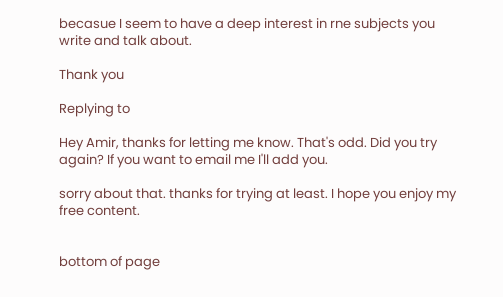becasue I seem to have a deep interest in rne subjects you write and talk about.

Thank you

Replying to

Hey Amir, thanks for letting me know. That's odd. Did you try again? If you want to email me I'll add you.

sorry about that. thanks for trying at least. I hope you enjoy my free content.


bottom of page